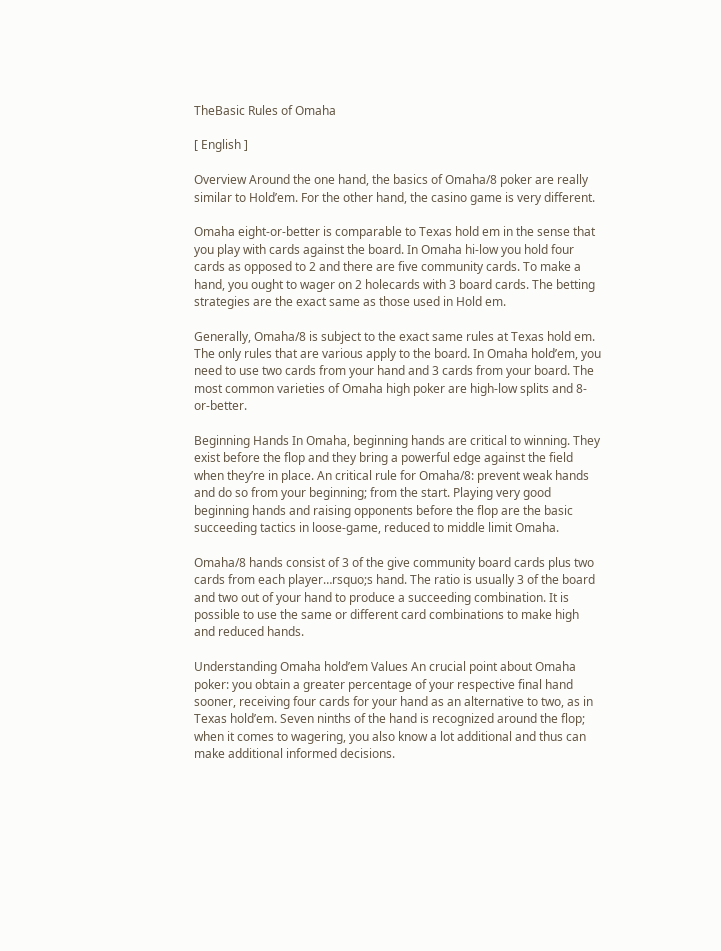TheBasic Rules of Omaha

[ English ]

Overview Around the one hand, the basics of Omaha/8 poker are really similar to Hold’em. For the other hand, the casino game is very different.

Omaha eight-or-better is comparable to Texas hold em in the sense that you play with cards against the board. In Omaha hi-low you hold four cards as opposed to 2 and there are five community cards. To make a hand, you ought to wager on 2 holecards with 3 board cards. The betting strategies are the exact same as those used in Hold em.

Generally, Omaha/8 is subject to the exact same rules at Texas hold em. The only rules that are various apply to the board. In Omaha hold’em, you need to use two cards from your hand and 3 cards from your board. The most common varieties of Omaha high poker are high-low splits and 8-or-better.

Beginning Hands In Omaha, beginning hands are critical to winning. They exist before the flop and they bring a powerful edge against the field when they’re in place. An critical rule for Omaha/8: prevent weak hands and do so from your beginning; from the start. Playing very good beginning hands and raising opponents before the flop are the basic succeeding tactics in loose-game, reduced to middle limit Omaha.

Omaha/8 hands consist of 3 of the give community board cards plus two cards from each player…rsquo;s hand. The ratio is usually 3 of the board and two out of your hand to produce a succeeding combination. It is possible to use the same or different card combinations to make high and reduced hands.

Understanding Omaha hold’em Values An crucial point about Omaha poker: you obtain a greater percentage of your respective final hand sooner, receiving four cards for your hand as an alternative to two, as in Texas hold’em. Seven ninths of the hand is recognized around the flop; when it comes to wagering, you also know a lot additional and thus can make additional informed decisions.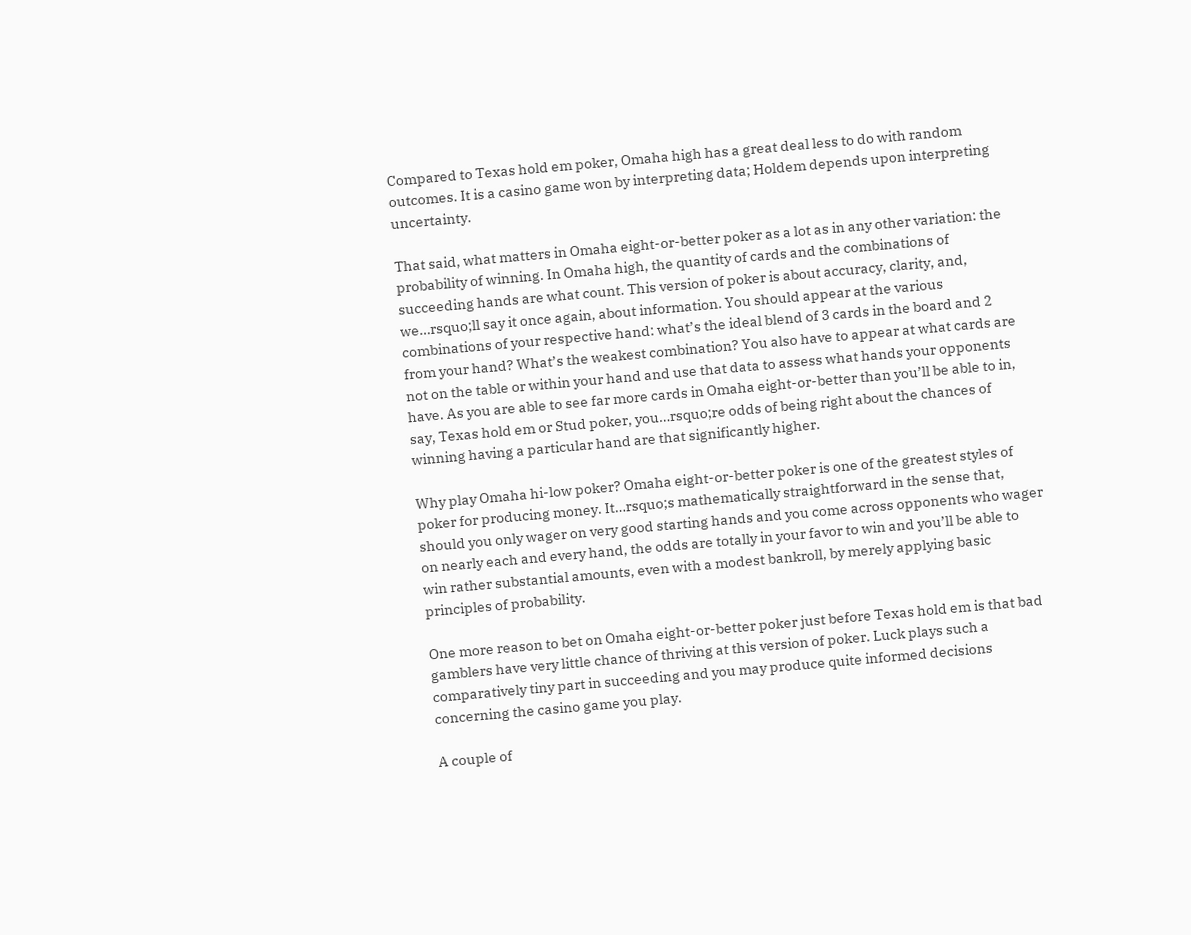Compared to Texas hold em poker, Omaha high has a great deal less to do with random outcomes. It is a casino game won by interpreting data; Holdem depends upon interpreting uncertainty.

That said, what matters in Omaha eight-or-better poker as a lot as in any other variation: the probability of winning. In Omaha high, the quantity of cards and the combinations of succeeding hands are what count. This version of poker is about accuracy, clarity, and, we…rsquo;ll say it once again, about information. You should appear at the various combinations of your respective hand: what’s the ideal blend of 3 cards in the board and 2 from your hand? What’s the weakest combination? You also have to appear at what cards are not on the table or within your hand and use that data to assess what hands your opponents have. As you are able to see far more cards in Omaha eight-or-better than you’ll be able to in, say, Texas hold em or Stud poker, you…rsquo;re odds of being right about the chances of winning having a particular hand are that significantly higher.

Why play Omaha hi-low poker? Omaha eight-or-better poker is one of the greatest styles of poker for producing money. It…rsquo;s mathematically straightforward in the sense that, should you only wager on very good starting hands and you come across opponents who wager on nearly each and every hand, the odds are totally in your favor to win and you’ll be able to win rather substantial amounts, even with a modest bankroll, by merely applying basic principles of probability.

One more reason to bet on Omaha eight-or-better poker just before Texas hold em is that bad gamblers have very little chance of thriving at this version of poker. Luck plays such a comparatively tiny part in succeeding and you may produce quite informed decisions concerning the casino game you play.

A couple of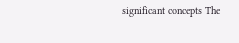significant concepts The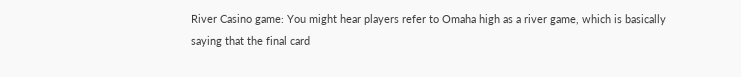River Casino game: You might hear players refer to Omaha high as a river game, which is basically saying that the final card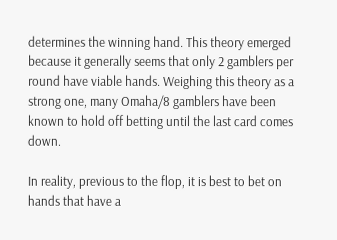determines the winning hand. This theory emerged because it generally seems that only 2 gamblers per round have viable hands. Weighing this theory as a strong one, many Omaha/8 gamblers have been known to hold off betting until the last card comes down.

In reality, previous to the flop, it is best to bet on hands that have a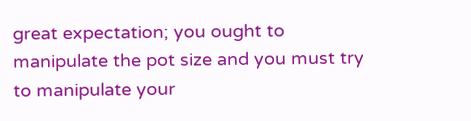great expectation; you ought to manipulate the pot size and you must try to manipulate your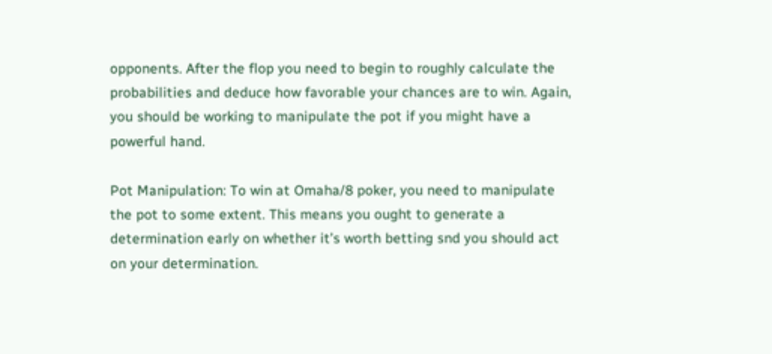opponents. After the flop you need to begin to roughly calculate the probabilities and deduce how favorable your chances are to win. Again, you should be working to manipulate the pot if you might have a powerful hand.

Pot Manipulation: To win at Omaha/8 poker, you need to manipulate the pot to some extent. This means you ought to generate a determination early on whether it’s worth betting snd you should act on your determination.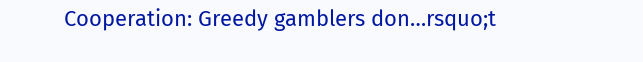Cooperation: Greedy gamblers don…rsquo;t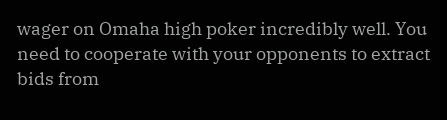wager on Omaha high poker incredibly well. You need to cooperate with your opponents to extract bids from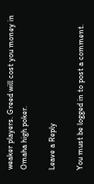weaker players. Greed will cost you money in Omaha high poker.

Leave a Reply

You must be logged in to post a comment.